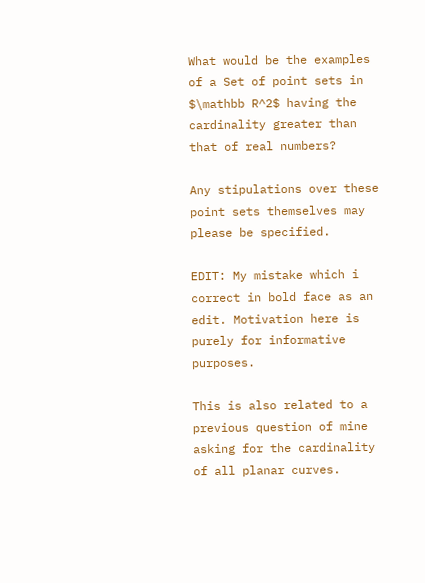What would be the examples of a Set of point sets in $\mathbb R^2$ having the cardinality greater than that of real numbers?

Any stipulations over these point sets themselves may please be specified.

EDIT: My mistake which i correct in bold face as an edit. Motivation here is purely for informative purposes.

This is also related to a previous question of mine asking for the cardinality of all planar curves.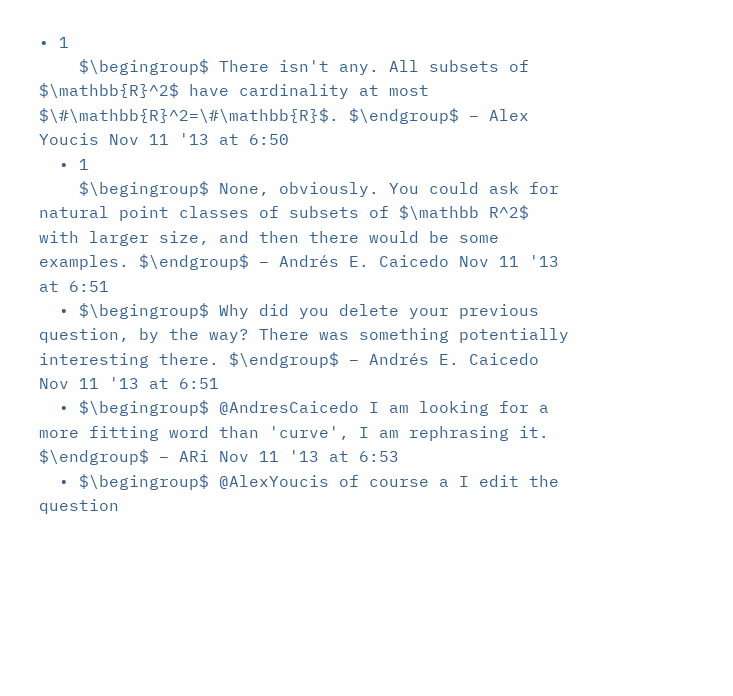• 1
    $\begingroup$ There isn't any. All subsets of $\mathbb{R}^2$ have cardinality at most $\#\mathbb{R}^2=\#\mathbb{R}$. $\endgroup$ – Alex Youcis Nov 11 '13 at 6:50
  • 1
    $\begingroup$ None, obviously. You could ask for natural point classes of subsets of $\mathbb R^2$ with larger size, and then there would be some examples. $\endgroup$ – Andrés E. Caicedo Nov 11 '13 at 6:51
  • $\begingroup$ Why did you delete your previous question, by the way? There was something potentially interesting there. $\endgroup$ – Andrés E. Caicedo Nov 11 '13 at 6:51
  • $\begingroup$ @AndresCaicedo I am looking for a more fitting word than 'curve', I am rephrasing it. $\endgroup$ – ARi Nov 11 '13 at 6:53
  • $\begingroup$ @AlexYoucis of course a I edit the question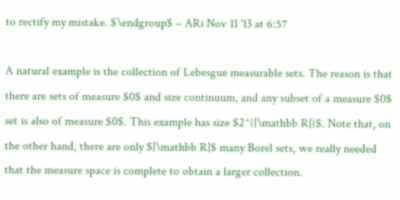to rectify my mistake. $\endgroup$ – ARi Nov 11 '13 at 6:57

A natural example is the collection of Lebesgue measurable sets. The reason is that there are sets of measure $0$ and size continuum, and any subset of a measure $0$ set is also of measure $0$. This example has size $2^{|\mathbb R|}$. Note that, on the other hand, there are only $|\mathbb R|$ many Borel sets, we really needed that the measure space is complete to obtain a larger collection.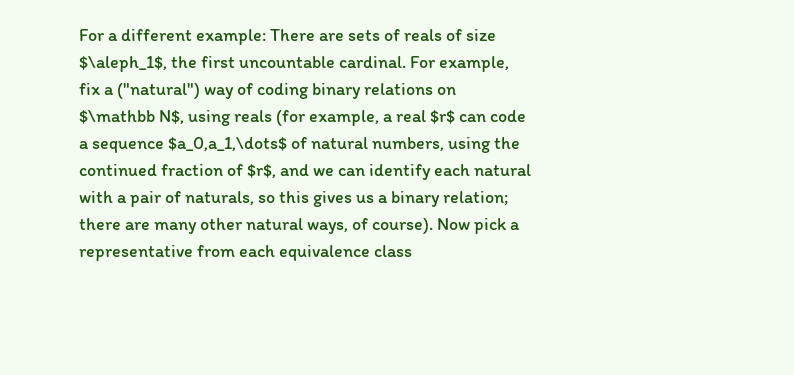For a different example: There are sets of reals of size $\aleph_1$, the first uncountable cardinal. For example, fix a ("natural") way of coding binary relations on $\mathbb N$, using reals (for example, a real $r$ can code a sequence $a_0,a_1,\dots$ of natural numbers, using the continued fraction of $r$, and we can identify each natural with a pair of naturals, so this gives us a binary relation; there are many other natural ways, of course). Now pick a representative from each equivalence class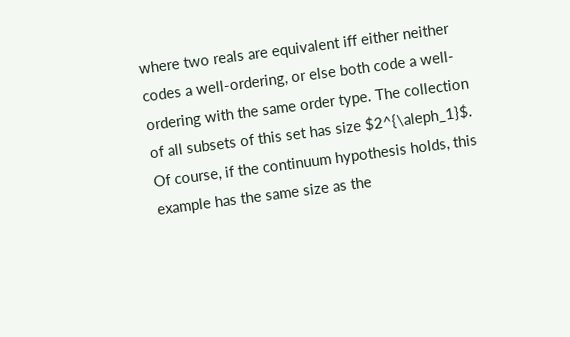where two reals are equivalent iff either neither codes a well-ordering, or else both code a well-ordering with the same order type. The collection of all subsets of this set has size $2^{\aleph_1}$. Of course, if the continuum hypothesis holds, this example has the same size as the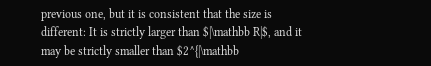previous one, but it is consistent that the size is different: It is strictly larger than $|\mathbb R|$, and it may be strictly smaller than $2^{|\mathbb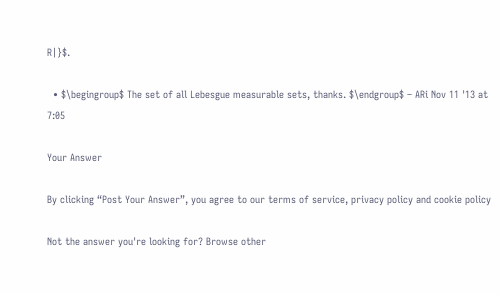R|}$.

  • $\begingroup$ The set of all Lebesgue measurable sets, thanks. $\endgroup$ – ARi Nov 11 '13 at 7:05

Your Answer

By clicking “Post Your Answer”, you agree to our terms of service, privacy policy and cookie policy

Not the answer you're looking for? Browse other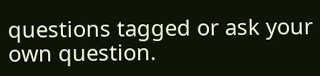questions tagged or ask your own question.